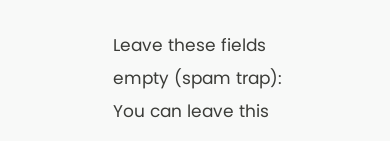Leave these fields empty (spam trap):
You can leave this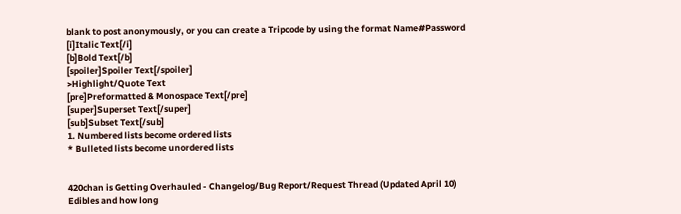blank to post anonymously, or you can create a Tripcode by using the format Name#Password
[i]Italic Text[/i]
[b]Bold Text[/b]
[spoiler]Spoiler Text[/spoiler]
>Highlight/Quote Text
[pre]Preformatted & Monospace Text[/pre]
[super]Superset Text[/super]
[sub]Subset Text[/sub]
1. Numbered lists become ordered lists
* Bulleted lists become unordered lists


420chan is Getting Overhauled - Changelog/Bug Report/Request Thread (Updated April 10)
Edibles and how long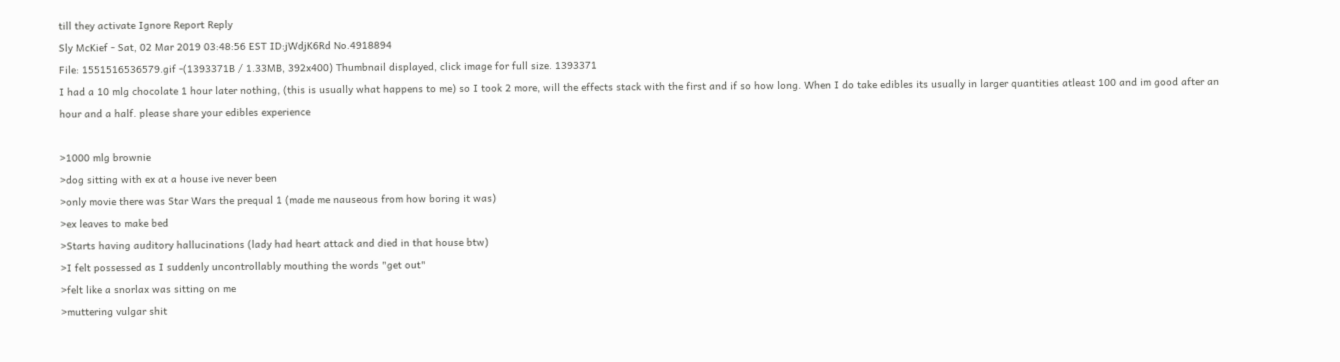till they activate Ignore Report Reply
Sly McKief - Sat, 02 Mar 2019 03:48:56 EST ID:jWdjK6Rd No.4918894
File: 1551516536579.gif -(1393371B / 1.33MB, 392x400) Thumbnail displayed, click image for full size. 1393371
I had a 10 mlg chocolate 1 hour later nothing, (this is usually what happens to me) so I took 2 more, will the effects stack with the first and if so how long. When I do take edibles its usually in larger quantities atleast 100 and im good after an hour and a half. please share your edibles experience

>1000 mlg brownie
>dog sitting with ex at a house ive never been
>only movie there was Star Wars the prequal 1 (made me nauseous from how boring it was)
>ex leaves to make bed
>Starts having auditory hallucinations (lady had heart attack and died in that house btw)
>I felt possessed as I suddenly uncontrollably mouthing the words "get out"
>felt like a snorlax was sitting on me
>muttering vulgar shit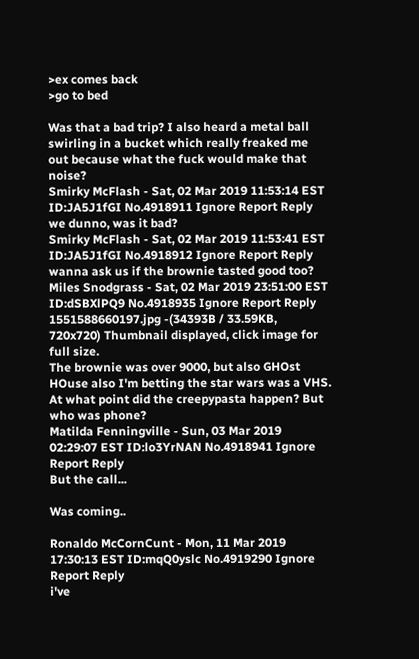>ex comes back
>go to bed

Was that a bad trip? I also heard a metal ball swirling in a bucket which really freaked me out because what the fuck would make that noise?
Smirky McFlash - Sat, 02 Mar 2019 11:53:14 EST ID:JA5J1fGI No.4918911 Ignore Report Reply
we dunno, was it bad?
Smirky McFlash - Sat, 02 Mar 2019 11:53:41 EST ID:JA5J1fGI No.4918912 Ignore Report Reply
wanna ask us if the brownie tasted good too?
Miles Snodgrass - Sat, 02 Mar 2019 23:51:00 EST ID:dSBXlPQ9 No.4918935 Ignore Report Reply
1551588660197.jpg -(34393B / 33.59KB, 720x720) Thumbnail displayed, click image for full size.
The brownie was over 9000, but also GHOst HOuse also I'm betting the star wars was a VHS. At what point did the creepypasta happen? But who was phone?
Matilda Fenningville - Sun, 03 Mar 2019 02:29:07 EST ID:lo3YrNAN No.4918941 Ignore Report Reply
But the call...

Was coming..

Ronaldo McCornCunt - Mon, 11 Mar 2019 17:30:13 EST ID:mqQ0yslc No.4919290 Ignore Report Reply
i've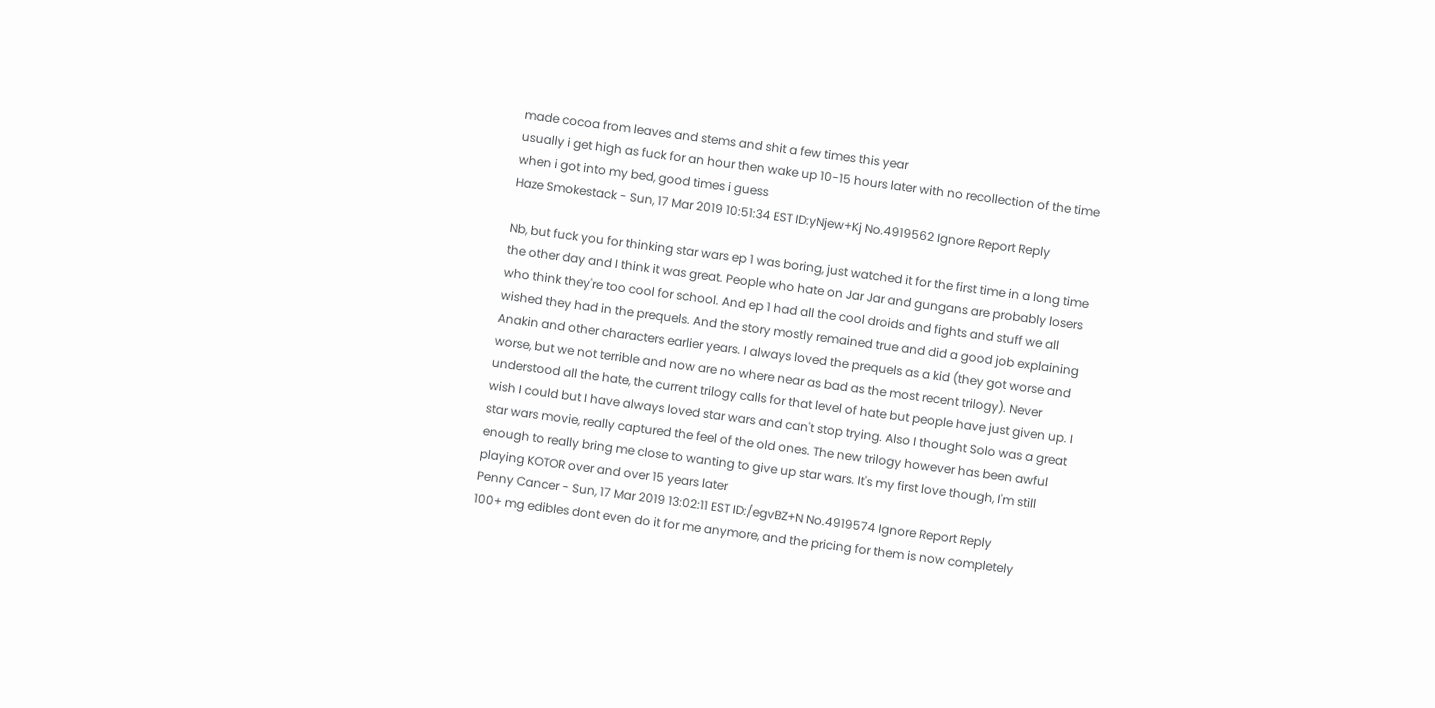made cocoa from leaves and stems and shit a few times this year
usually i get high as fuck for an hour then wake up 10-15 hours later with no recollection of the time when i got into my bed, good times i guess
Haze Smokestack - Sun, 17 Mar 2019 10:51:34 EST ID:yNjew+Kj No.4919562 Ignore Report Reply

Nb, but fuck you for thinking star wars ep 1 was boring, just watched it for the first time in a long time the other day and I think it was great. People who hate on Jar Jar and gungans are probably losers who think they're too cool for school. And ep 1 had all the cool droids and fights and stuff we all wished they had in the prequels. And the story mostly remained true and did a good job explaining Anakin and other characters earlier years. I always loved the prequels as a kid (they got worse and worse, but we not terrible and now are no where near as bad as the most recent trilogy). Never understood all the hate, the current trilogy calls for that level of hate but people have just given up. I wish I could but I have always loved star wars and can't stop trying. Also I thought Solo was a great star wars movie, really captured the feel of the old ones. The new trilogy however has been awful enough to really bring me close to wanting to give up star wars. It's my first love though, I'm still playing KOTOR over and over 15 years later
Penny Cancer - Sun, 17 Mar 2019 13:02:11 EST ID:/egvBZ+N No.4919574 Ignore Report Reply
100+ mg edibles dont even do it for me anymore, and the pricing for them is now completely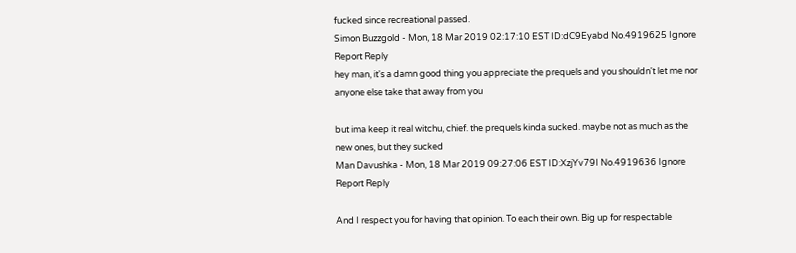fucked since recreational passed.
Simon Buzzgold - Mon, 18 Mar 2019 02:17:10 EST ID:dC9Eyabd No.4919625 Ignore Report Reply
hey man, it's a damn good thing you appreciate the prequels and you shouldn't let me nor anyone else take that away from you

but ima keep it real witchu, chief. the prequels kinda sucked. maybe not as much as the new ones, but they sucked
Man Davushka - Mon, 18 Mar 2019 09:27:06 EST ID:XzjYv79I No.4919636 Ignore Report Reply

And I respect you for having that opinion. To each their own. Big up for respectable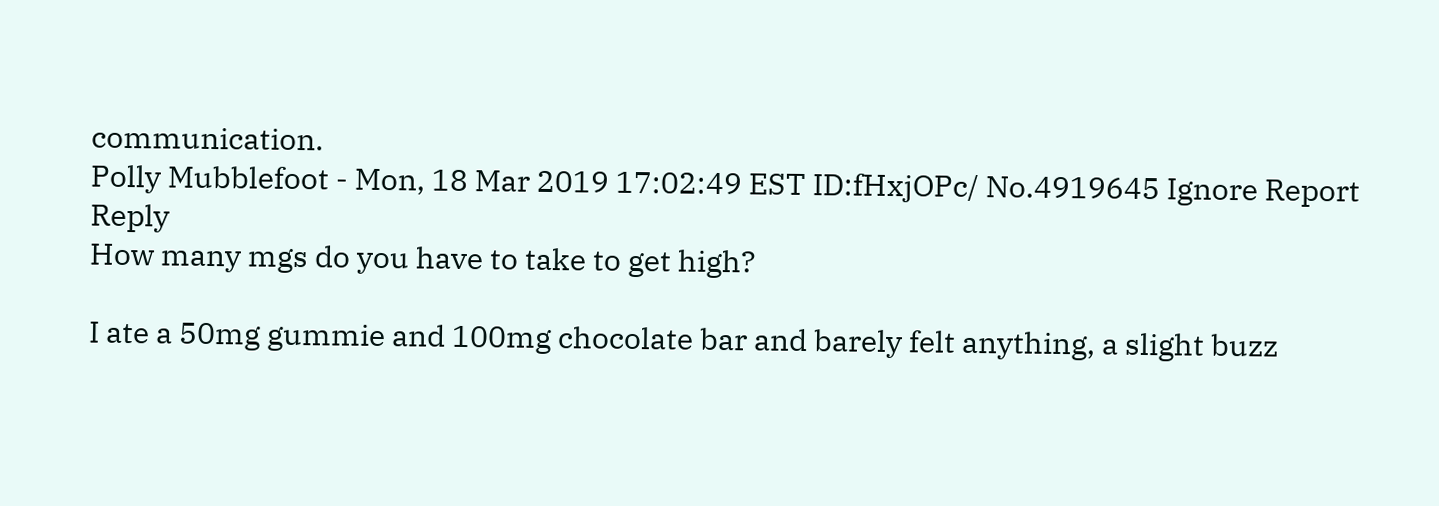communication.
Polly Mubblefoot - Mon, 18 Mar 2019 17:02:49 EST ID:fHxjOPc/ No.4919645 Ignore Report Reply
How many mgs do you have to take to get high?

I ate a 50mg gummie and 100mg chocolate bar and barely felt anything, a slight buzz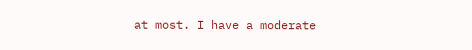at most. I have a moderate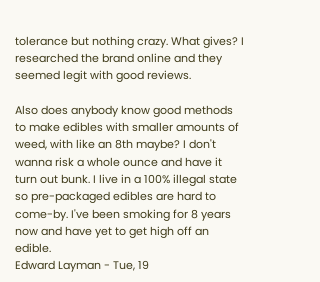tolerance but nothing crazy. What gives? I researched the brand online and they seemed legit with good reviews.

Also does anybody know good methods to make edibles with smaller amounts of weed, with like an 8th maybe? I don't wanna risk a whole ounce and have it turn out bunk. I live in a 100% illegal state so pre-packaged edibles are hard to come-by. I've been smoking for 8 years now and have yet to get high off an edible.
Edward Layman - Tue, 19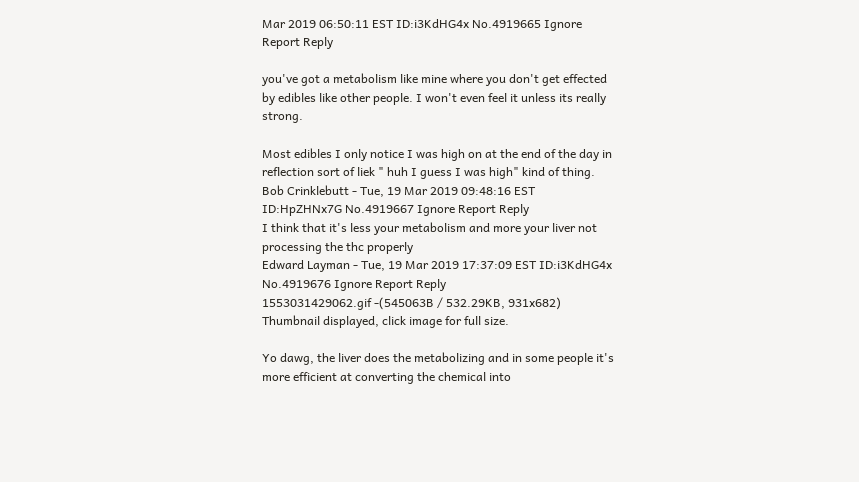Mar 2019 06:50:11 EST ID:i3KdHG4x No.4919665 Ignore Report Reply

you've got a metabolism like mine where you don't get effected by edibles like other people. I won't even feel it unless its really strong.

Most edibles I only notice I was high on at the end of the day in reflection sort of liek " huh I guess I was high" kind of thing.
Bob Crinklebutt - Tue, 19 Mar 2019 09:48:16 EST ID:HpZHNx7G No.4919667 Ignore Report Reply
I think that it's less your metabolism and more your liver not processing the thc properly
Edward Layman - Tue, 19 Mar 2019 17:37:09 EST ID:i3KdHG4x No.4919676 Ignore Report Reply
1553031429062.gif -(545063B / 532.29KB, 931x682) Thumbnail displayed, click image for full size.

Yo dawg, the liver does the metabolizing and in some people it's more efficient at converting the chemical into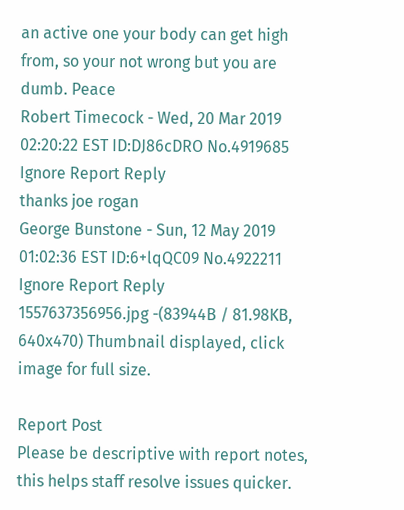an active one your body can get high from, so your not wrong but you are dumb. Peace
Robert Timecock - Wed, 20 Mar 2019 02:20:22 EST ID:DJ86cDRO No.4919685 Ignore Report Reply
thanks joe rogan
George Bunstone - Sun, 12 May 2019 01:02:36 EST ID:6+lqQC09 No.4922211 Ignore Report Reply
1557637356956.jpg -(83944B / 81.98KB, 640x470) Thumbnail displayed, click image for full size.

Report Post
Please be descriptive with report notes,
this helps staff resolve issues quicker.